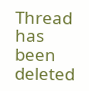Thread has been deleted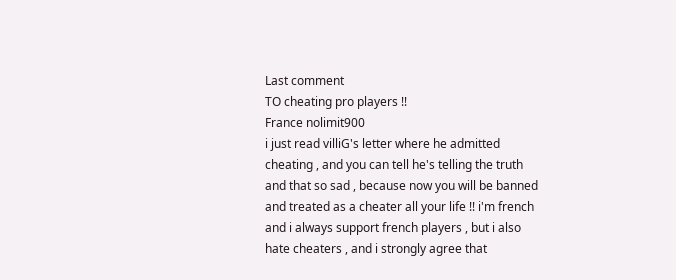Last comment
TO cheating pro players !!
France nolimit900
i just read villiG's letter where he admitted cheating , and you can tell he's telling the truth and that so sad , because now you will be banned and treated as a cheater all your life !! i'm french and i always support french players , but i also hate cheaters , and i strongly agree that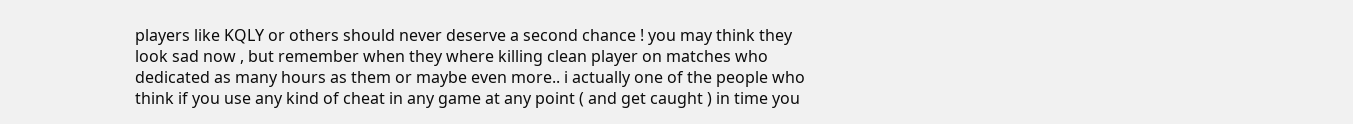players like KQLY or others should never deserve a second chance ! you may think they look sad now , but remember when they where killing clean player on matches who dedicated as many hours as them or maybe even more.. i actually one of the people who think if you use any kind of cheat in any game at any point ( and get caught ) in time you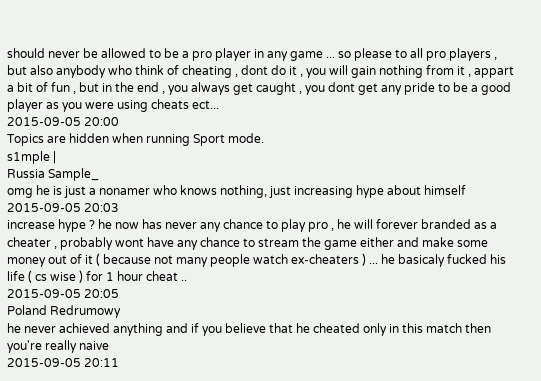should never be allowed to be a pro player in any game ... so please to all pro players , but also anybody who think of cheating , dont do it , you will gain nothing from it , appart a bit of fun , but in the end , you always get caught , you dont get any pride to be a good player as you were using cheats ect...
2015-09-05 20:00
Topics are hidden when running Sport mode.
s1mple |
Russia Sample_
omg he is just a nonamer who knows nothing, just increasing hype about himself
2015-09-05 20:03
increase hype ? he now has never any chance to play pro , he will forever branded as a cheater , probably wont have any chance to stream the game either and make some money out of it ( because not many people watch ex-cheaters ) ... he basicaly fucked his life ( cs wise ) for 1 hour cheat ..
2015-09-05 20:05
Poland Redrumowy
he never achieved anything and if you believe that he cheated only in this match then you're really naive
2015-09-05 20:11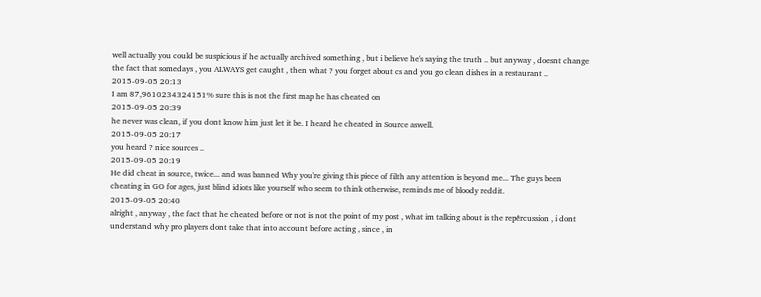well actually you could be suspicious if he actually archived something , but i believe he's saying the truth .. but anyway , doesnt change the fact that somedays , you ALWAYS get caught , then what ? you forget about cs and you go clean dishes in a restaurant ..
2015-09-05 20:13
I am 87,9610234324151% sure this is not the first map he has cheated on
2015-09-05 20:39
he never was clean, if you dont know him just let it be. I heard he cheated in Source aswell.
2015-09-05 20:17
you heard ? nice sources ..
2015-09-05 20:19
He did cheat in source, twice... and was banned Why you're giving this piece of filth any attention is beyond me... The guys been cheating in GO for ages, just blind idiots like yourself who seem to think otherwise, reminds me of bloody reddit.
2015-09-05 20:40
alright , anyway , the fact that he cheated before or not is not the point of my post , what im talking about is the repêrcussion , i dont understand why pro players dont take that into account before acting , since , in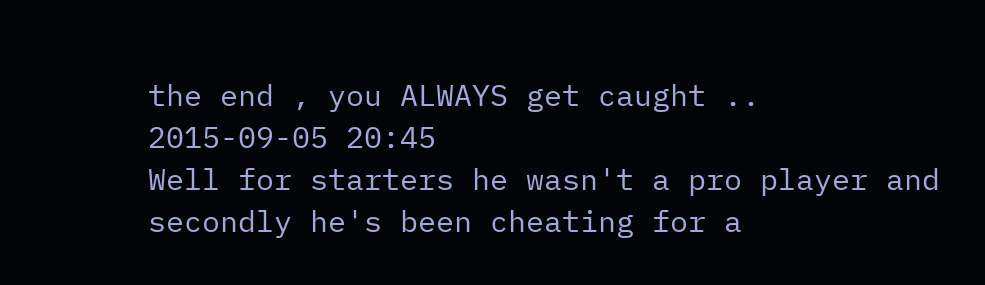the end , you ALWAYS get caught ..
2015-09-05 20:45
Well for starters he wasn't a pro player and secondly he's been cheating for a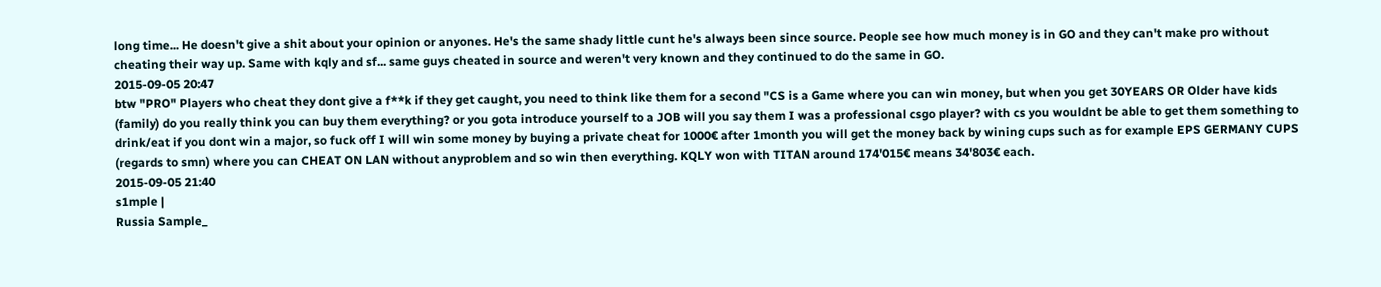long time... He doesn't give a shit about your opinion or anyones. He's the same shady little cunt he's always been since source. People see how much money is in GO and they can't make pro without cheating their way up. Same with kqly and sf... same guys cheated in source and weren't very known and they continued to do the same in GO.
2015-09-05 20:47
btw "PRO" Players who cheat they dont give a f**k if they get caught, you need to think like them for a second "CS is a Game where you can win money, but when you get 30YEARS OR Older have kids (family) do you really think you can buy them everything? or you gota introduce yourself to a JOB will you say them I was a professional csgo player? with cs you wouldnt be able to get them something to drink/eat if you dont win a major, so fuck off I will win some money by buying a private cheat for 1000€ after 1month you will get the money back by wining cups such as for example EPS GERMANY CUPS (regards to smn) where you can CHEAT ON LAN without anyproblem and so win then everything. KQLY won with TITAN around 174'015€ means 34'803€ each.
2015-09-05 21:40
s1mple |
Russia Sample_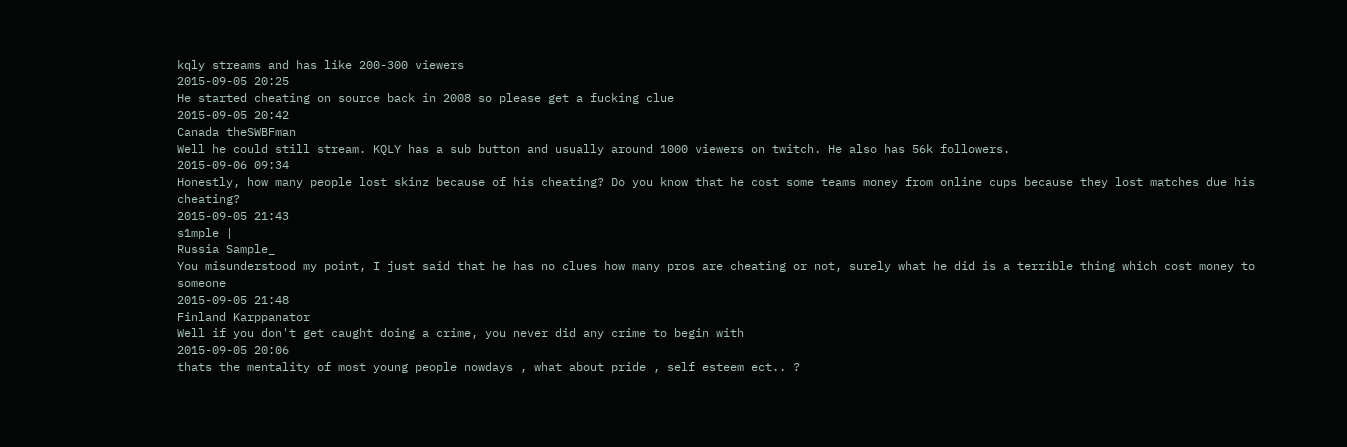kqly streams and has like 200-300 viewers
2015-09-05 20:25
He started cheating on source back in 2008 so please get a fucking clue
2015-09-05 20:42
Canada theSWBFman
Well he could still stream. KQLY has a sub button and usually around 1000 viewers on twitch. He also has 56k followers.
2015-09-06 09:34
Honestly, how many people lost skinz because of his cheating? Do you know that he cost some teams money from online cups because they lost matches due his cheating?
2015-09-05 21:43
s1mple |
Russia Sample_
You misunderstood my point, I just said that he has no clues how many pros are cheating or not, surely what he did is a terrible thing which cost money to someone
2015-09-05 21:48
Finland Karppanator
Well if you don't get caught doing a crime, you never did any crime to begin with
2015-09-05 20:06
thats the mentality of most young people nowdays , what about pride , self esteem ect.. ?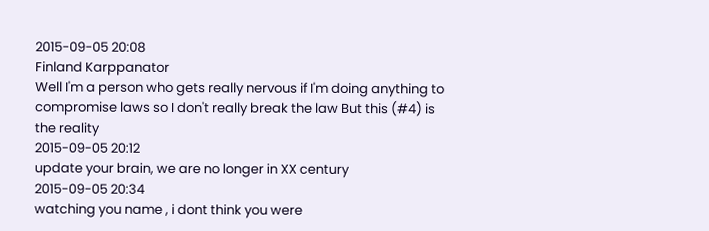2015-09-05 20:08
Finland Karppanator
Well I'm a person who gets really nervous if I'm doing anything to compromise laws so I don't really break the law But this (#4) is the reality
2015-09-05 20:12
update your brain, we are no longer in XX century
2015-09-05 20:34
watching you name , i dont think you were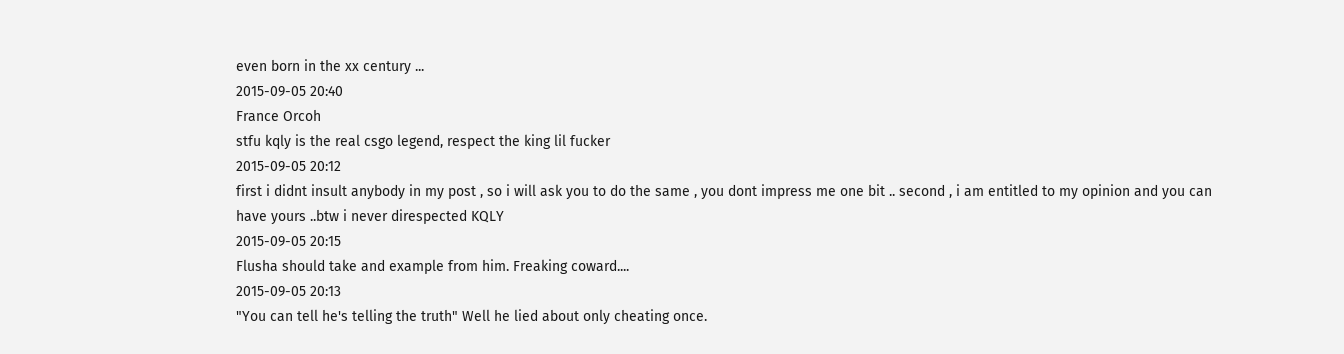even born in the xx century ...
2015-09-05 20:40
France Orcoh
stfu kqly is the real csgo legend, respect the king lil fucker
2015-09-05 20:12
first i didnt insult anybody in my post , so i will ask you to do the same , you dont impress me one bit .. second , i am entitled to my opinion and you can have yours ..btw i never direspected KQLY
2015-09-05 20:15
Flusha should take and example from him. Freaking coward....
2015-09-05 20:13
"You can tell he's telling the truth" Well he lied about only cheating once.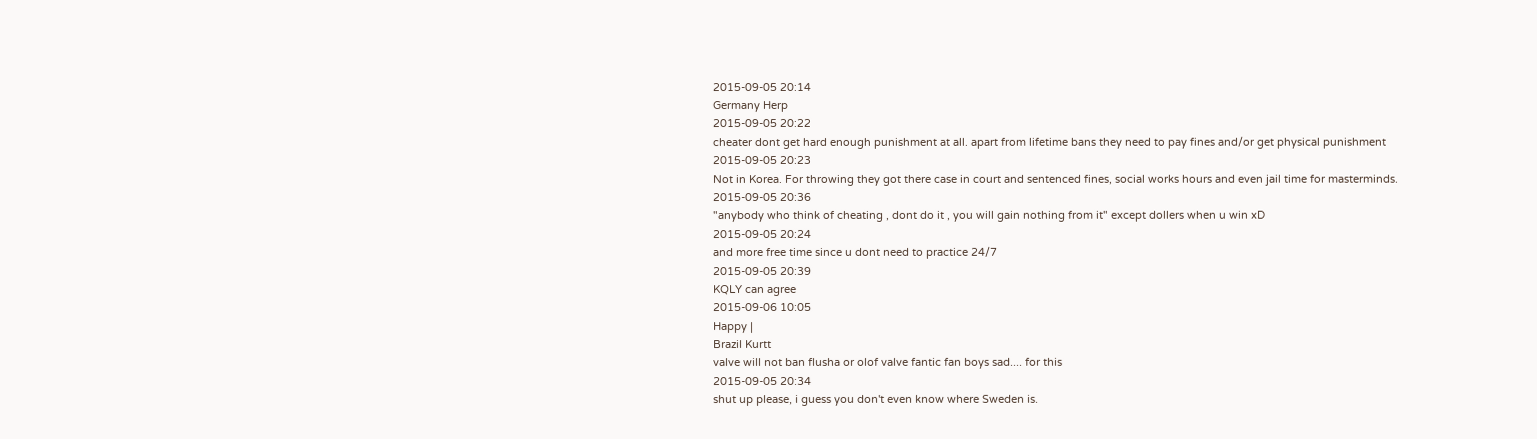2015-09-05 20:14
Germany Herp
2015-09-05 20:22
cheater dont get hard enough punishment at all. apart from lifetime bans they need to pay fines and/or get physical punishment
2015-09-05 20:23
Not in Korea. For throwing they got there case in court and sentenced fines, social works hours and even jail time for masterminds.
2015-09-05 20:36
"anybody who think of cheating , dont do it , you will gain nothing from it" except dollers when u win xD
2015-09-05 20:24
and more free time since u dont need to practice 24/7
2015-09-05 20:39
KQLY can agree
2015-09-06 10:05
Happy |
Brazil Kurtt
valve will not ban flusha or olof valve fantic fan boys sad.... for this
2015-09-05 20:34
shut up please, i guess you don't even know where Sweden is.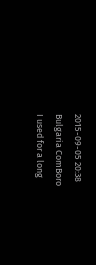2015-09-05 20:38
Bulgaria ComBoro
I used for a long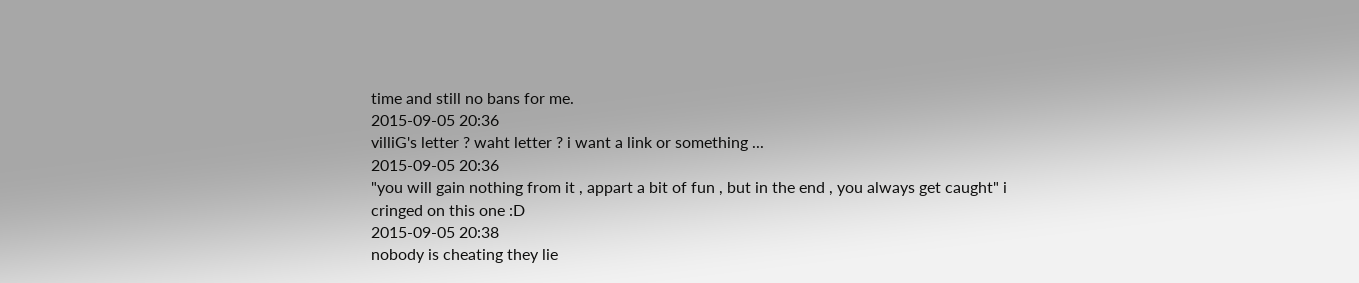time and still no bans for me.
2015-09-05 20:36
villiG's letter ? waht letter ? i want a link or something ...
2015-09-05 20:36
"you will gain nothing from it , appart a bit of fun , but in the end , you always get caught" i cringed on this one :D
2015-09-05 20:38
nobody is cheating they lie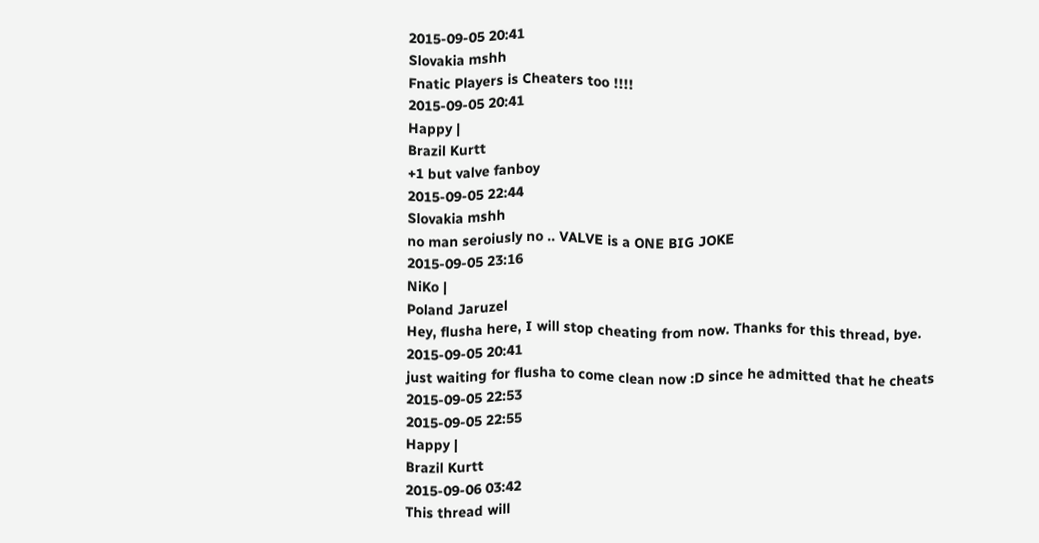2015-09-05 20:41
Slovakia mshh
Fnatic Players is Cheaters too !!!!
2015-09-05 20:41
Happy |
Brazil Kurtt
+1 but valve fanboy
2015-09-05 22:44
Slovakia mshh
no man seroiusly no .. VALVE is a ONE BIG JOKE
2015-09-05 23:16
NiKo |
Poland Jaruzel
Hey, flusha here, I will stop cheating from now. Thanks for this thread, bye.
2015-09-05 20:41
just waiting for flusha to come clean now :D since he admitted that he cheats
2015-09-05 22:53
2015-09-05 22:55
Happy |
Brazil Kurtt
2015-09-06 03:42
This thread will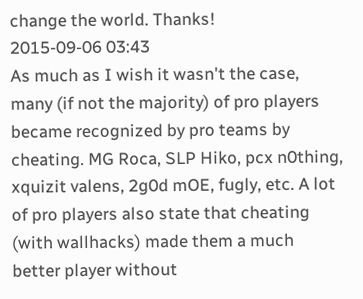change the world. Thanks!
2015-09-06 03:43
As much as I wish it wasn't the case, many (if not the majority) of pro players became recognized by pro teams by cheating. MG Roca, SLP Hiko, pcx n0thing, xquizit valens, 2g0d mOE, fugly, etc. A lot of pro players also state that cheating (with wallhacks) made them a much better player without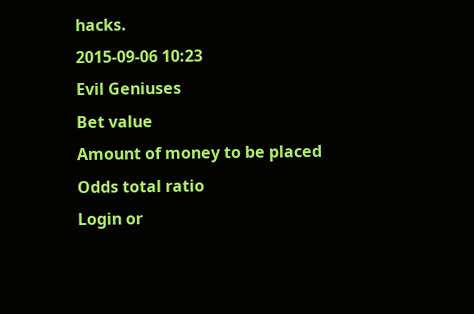hacks.
2015-09-06 10:23
Evil Geniuses
Bet value
Amount of money to be placed
Odds total ratio
Login or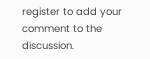register to add your comment to the discussion.